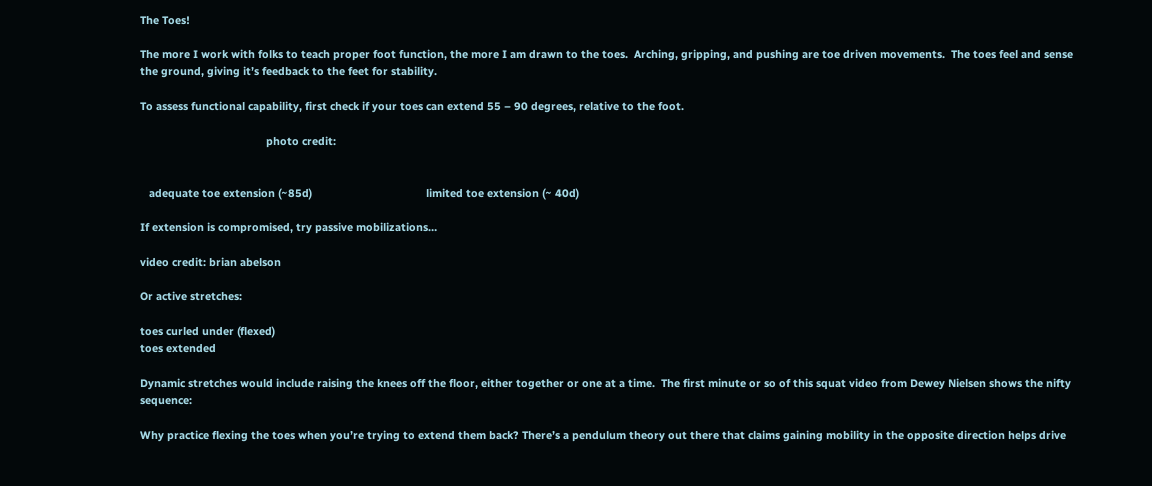The Toes!

The more I work with folks to teach proper foot function, the more I am drawn to the toes.  Arching, gripping, and pushing are toe driven movements.  The toes feel and sense the ground, giving it’s feedback to the feet for stability.

To assess functional capability, first check if your toes can extend 55 – 90 degrees, relative to the foot.

                                          photo credit:


   adequate toe extension (~85d)                                      limited toe extension (~ 40d)

If extension is compromised, try passive mobilizations…

video credit: brian abelson

Or active stretches:

toes curled under (flexed)
toes extended

Dynamic stretches would include raising the knees off the floor, either together or one at a time.  The first minute or so of this squat video from Dewey Nielsen shows the nifty sequence:

Why practice flexing the toes when you’re trying to extend them back? There’s a pendulum theory out there that claims gaining mobility in the opposite direction helps drive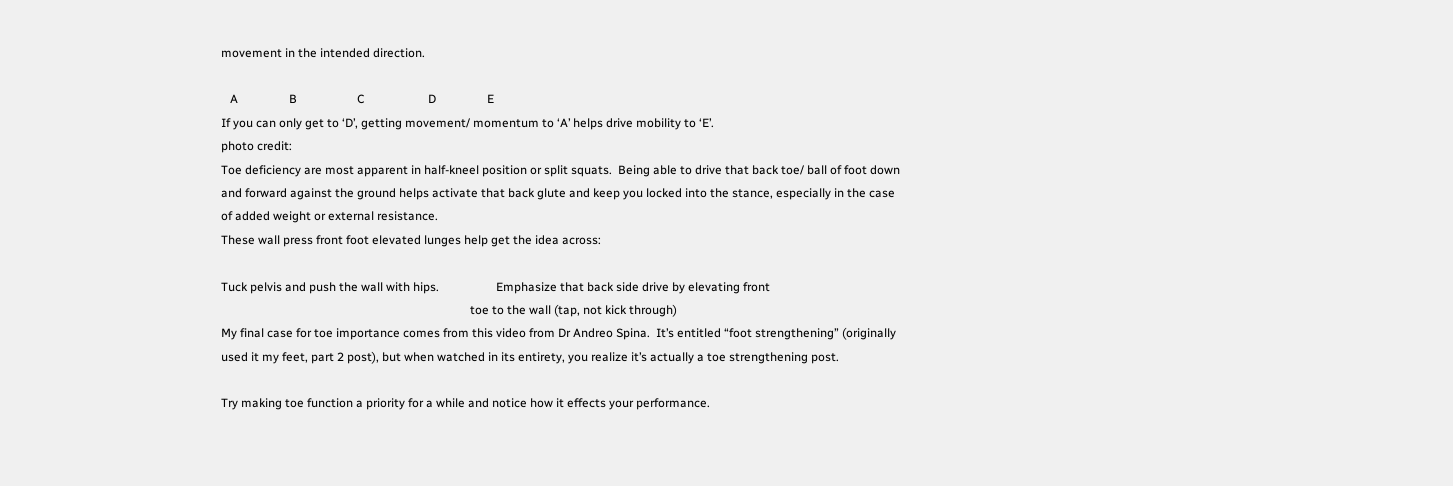movement in the intended direction.

   A                 B                    C                     D                 E
If you can only get to ‘D’, getting movement/ momentum to ‘A’ helps drive mobility to ‘E’.
photo credit:
Toe deficiency are most apparent in half-kneel position or split squats.  Being able to drive that back toe/ ball of foot down and forward against the ground helps activate that back glute and keep you locked into the stance, especially in the case of added weight or external resistance.
These wall press front foot elevated lunges help get the idea across:

Tuck pelvis and push the wall with hips.                   Emphasize that back side drive by elevating front
                                                                                   toe to the wall (tap, not kick through)
My final case for toe importance comes from this video from Dr Andreo Spina.  It’s entitled “foot strengthening” (originally used it my feet, part 2 post), but when watched in its entirety, you realize it’s actually a toe strengthening post.

Try making toe function a priority for a while and notice how it effects your performance.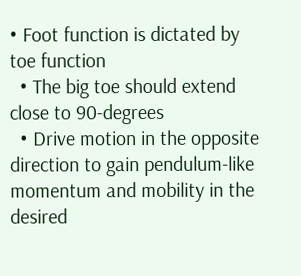• Foot function is dictated by toe function
  • The big toe should extend close to 90-degrees
  • Drive motion in the opposite direction to gain pendulum-like momentum and mobility in the desired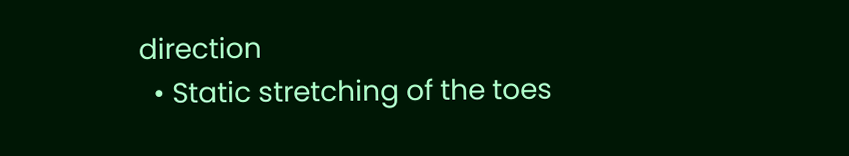direction
  • Static stretching of the toes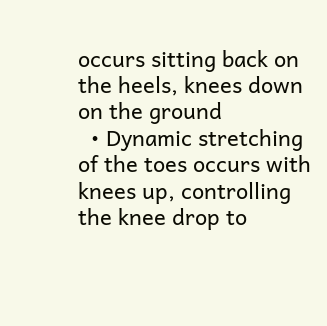occurs sitting back on the heels, knees down on the ground
  • Dynamic stretching of the toes occurs with knees up, controlling the knee drop to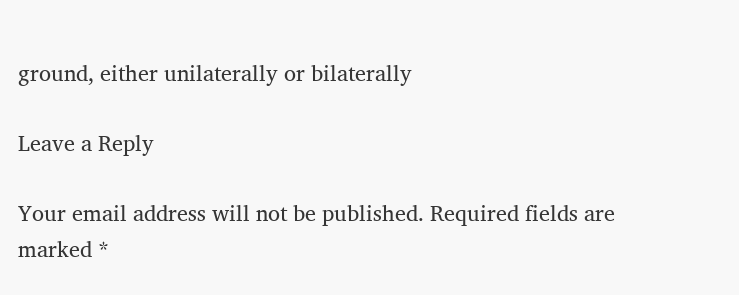ground, either unilaterally or bilaterally

Leave a Reply

Your email address will not be published. Required fields are marked *